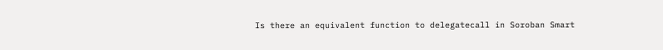Is there an equivalent function to delegatecall in Soroban Smart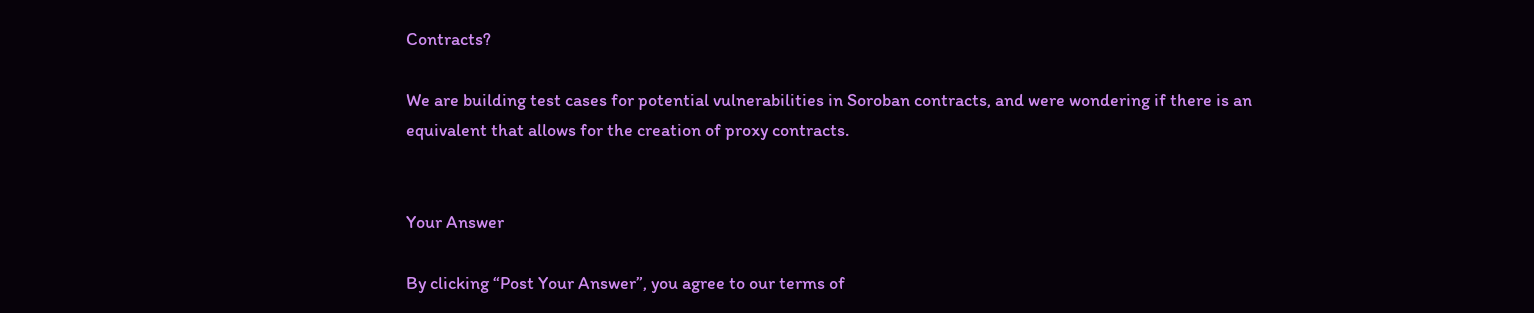Contracts?

We are building test cases for potential vulnerabilities in Soroban contracts, and were wondering if there is an equivalent that allows for the creation of proxy contracts.


Your Answer

By clicking “Post Your Answer”, you agree to our terms of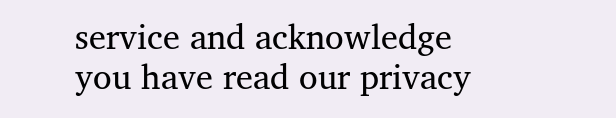service and acknowledge you have read our privacy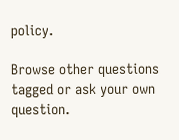policy.

Browse other questions tagged or ask your own question.